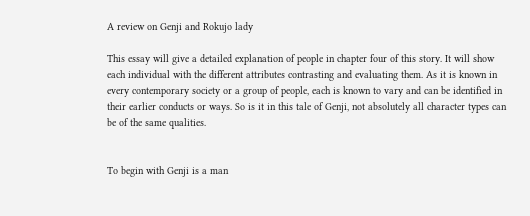A review on Genji and Rokujo lady

This essay will give a detailed explanation of people in chapter four of this story. It will show each individual with the different attributes contrasting and evaluating them. As it is known in every contemporary society or a group of people, each is known to vary and can be identified in their earlier conducts or ways. So is it in this tale of Genji, not absolutely all character types can be of the same qualities.


To begin with Genji is a man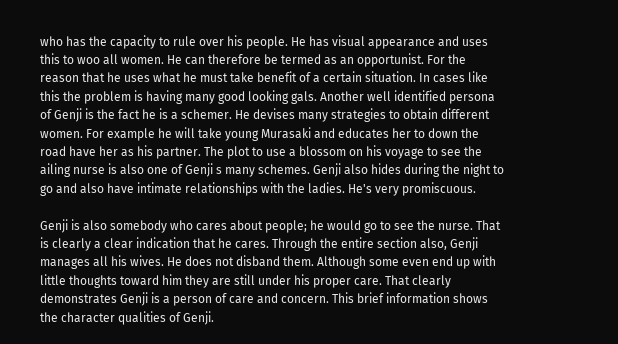who has the capacity to rule over his people. He has visual appearance and uses this to woo all women. He can therefore be termed as an opportunist. For the reason that he uses what he must take benefit of a certain situation. In cases like this the problem is having many good looking gals. Another well identified persona of Genji is the fact he is a schemer. He devises many strategies to obtain different women. For example he will take young Murasaki and educates her to down the road have her as his partner. The plot to use a blossom on his voyage to see the ailing nurse is also one of Genji s many schemes. Genji also hides during the night to go and also have intimate relationships with the ladies. He's very promiscuous.

Genji is also somebody who cares about people; he would go to see the nurse. That is clearly a clear indication that he cares. Through the entire section also, Genji manages all his wives. He does not disband them. Although some even end up with little thoughts toward him they are still under his proper care. That clearly demonstrates Genji is a person of care and concern. This brief information shows the character qualities of Genji.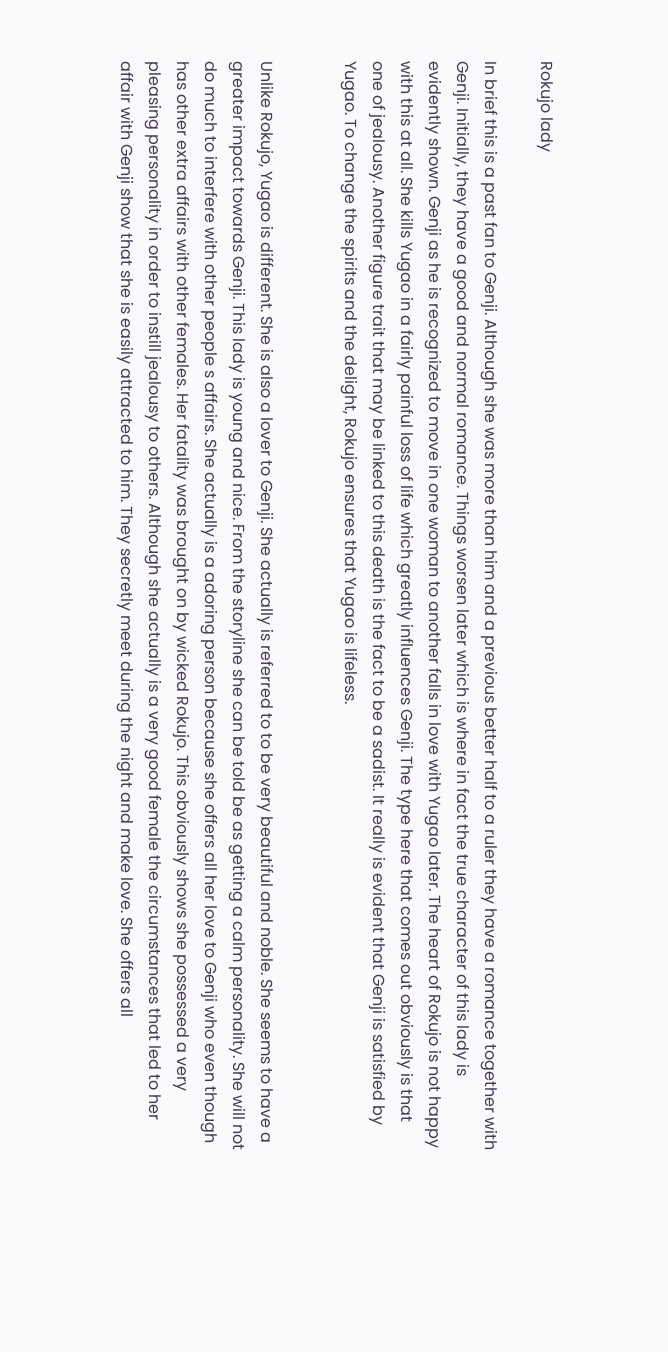Rokujo lady

In brief this is a past fan to Genji. Although she was more than him and a previous better half to a ruler they have a romance together with Genji. Initially, they have a good and normal romance. Things worsen later which is where in fact the true character of this lady is evidently shown. Genji as he is recognized to move in one woman to another falls in love with Yugao later. The heart of Rokujo is not happy with this at all. She kills Yugao in a fairly painful loss of life which greatly influences Genji. The type here that comes out obviously is that one of jealousy. Another figure trait that may be linked to this death is the fact to be a sadist. It really is evident that Genji is satisfied by Yugao. To change the spirits and the delight, Rokujo ensures that Yugao is lifeless.


Unlike Rokujo, Yugao is different. She is also a lover to Genji. She actually is referred to to be very beautiful and noble. She seems to have a greater impact towards Genji. This lady is young and nice. From the storyline she can be told be as getting a calm personality. She will not do much to interfere with other people s affairs. She actually is a adoring person because she offers all her love to Genji who even though has other extra affairs with other females. Her fatality was brought on by wicked Rokujo. This obviously shows she possessed a very pleasing personality in order to instill jealousy to others. Although she actually is a very good female the circumstances that led to her affair with Genji show that she is easily attracted to him. They secretly meet during the night and make love. She offers all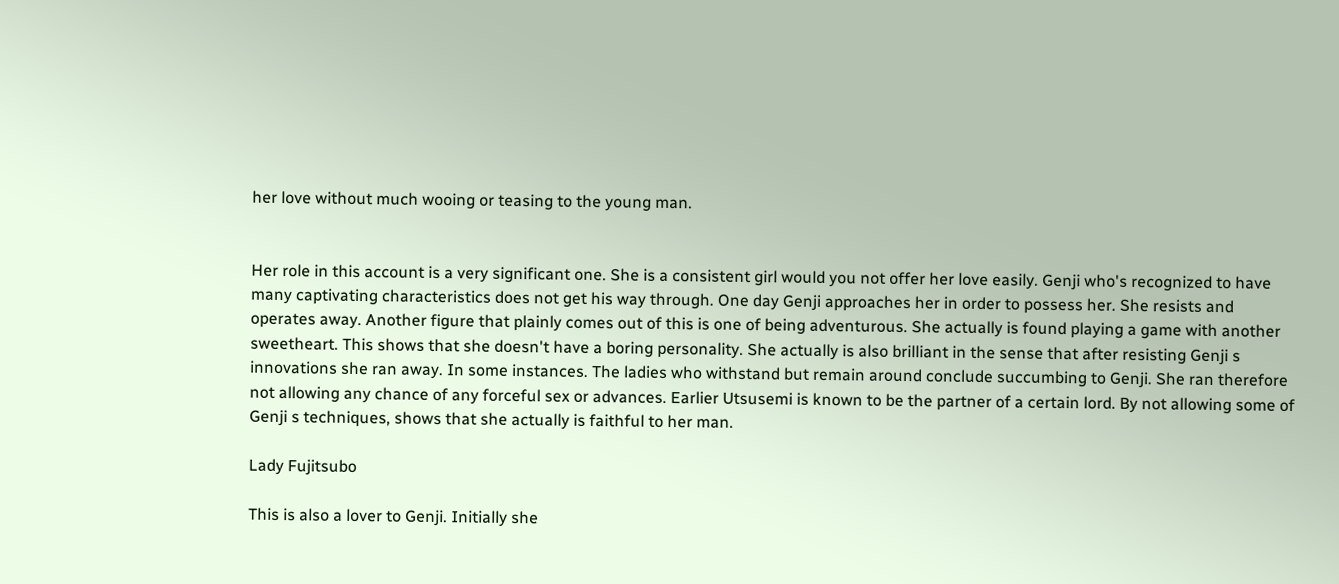her love without much wooing or teasing to the young man.


Her role in this account is a very significant one. She is a consistent girl would you not offer her love easily. Genji who's recognized to have many captivating characteristics does not get his way through. One day Genji approaches her in order to possess her. She resists and operates away. Another figure that plainly comes out of this is one of being adventurous. She actually is found playing a game with another sweetheart. This shows that she doesn't have a boring personality. She actually is also brilliant in the sense that after resisting Genji s innovations she ran away. In some instances. The ladies who withstand but remain around conclude succumbing to Genji. She ran therefore not allowing any chance of any forceful sex or advances. Earlier Utsusemi is known to be the partner of a certain lord. By not allowing some of Genji s techniques, shows that she actually is faithful to her man.

Lady Fujitsubo

This is also a lover to Genji. Initially she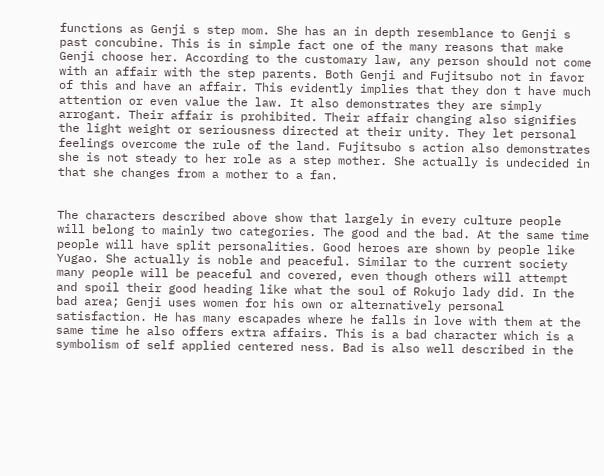functions as Genji s step mom. She has an in depth resemblance to Genji s past concubine. This is in simple fact one of the many reasons that make Genji choose her. According to the customary law, any person should not come with an affair with the step parents. Both Genji and Fujitsubo not in favor of this and have an affair. This evidently implies that they don t have much attention or even value the law. It also demonstrates they are simply arrogant. Their affair is prohibited. Their affair changing also signifies the light weight or seriousness directed at their unity. They let personal feelings overcome the rule of the land. Fujitsubo s action also demonstrates she is not steady to her role as a step mother. She actually is undecided in that she changes from a mother to a fan.


The characters described above show that largely in every culture people will belong to mainly two categories. The good and the bad. At the same time people will have split personalities. Good heroes are shown by people like Yugao. She actually is noble and peaceful. Similar to the current society many people will be peaceful and covered, even though others will attempt and spoil their good heading like what the soul of Rokujo lady did. In the bad area; Genji uses women for his own or alternatively personal satisfaction. He has many escapades where he falls in love with them at the same time he also offers extra affairs. This is a bad character which is a symbolism of self applied centered ness. Bad is also well described in the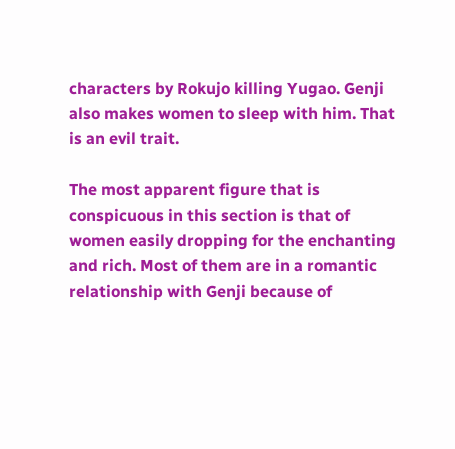characters by Rokujo killing Yugao. Genji also makes women to sleep with him. That is an evil trait.

The most apparent figure that is conspicuous in this section is that of women easily dropping for the enchanting and rich. Most of them are in a romantic relationship with Genji because of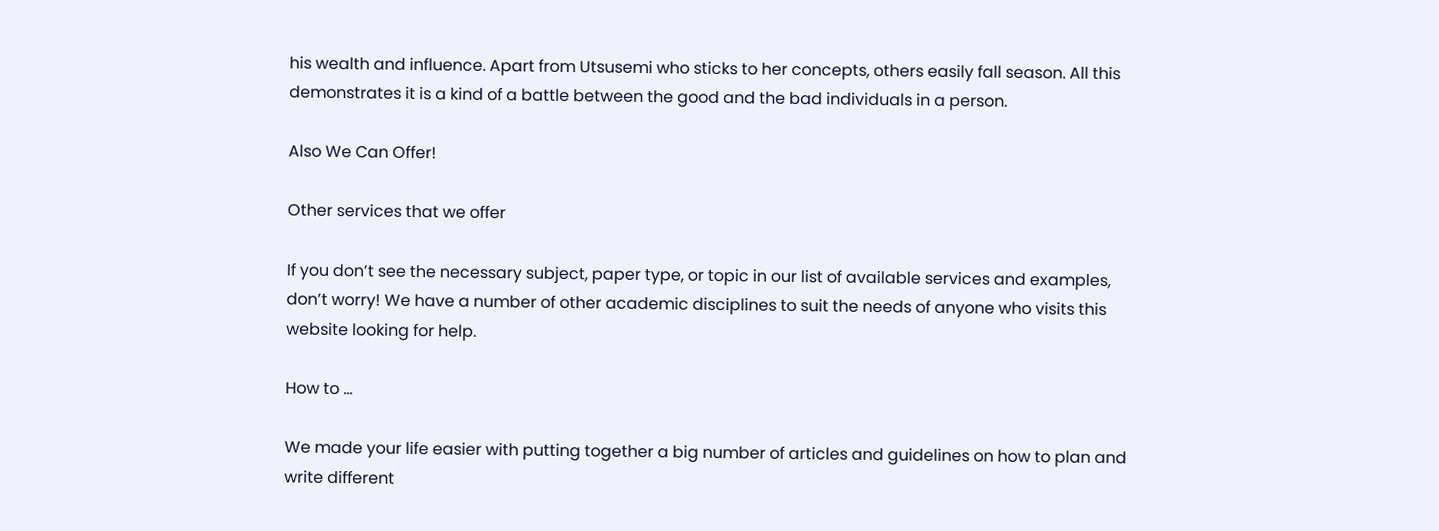his wealth and influence. Apart from Utsusemi who sticks to her concepts, others easily fall season. All this demonstrates it is a kind of a battle between the good and the bad individuals in a person.

Also We Can Offer!

Other services that we offer

If you don’t see the necessary subject, paper type, or topic in our list of available services and examples, don’t worry! We have a number of other academic disciplines to suit the needs of anyone who visits this website looking for help.

How to ...

We made your life easier with putting together a big number of articles and guidelines on how to plan and write different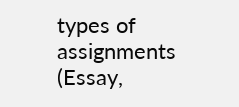types of assignments (Essay,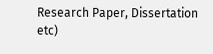Research Paper, Dissertation etc)